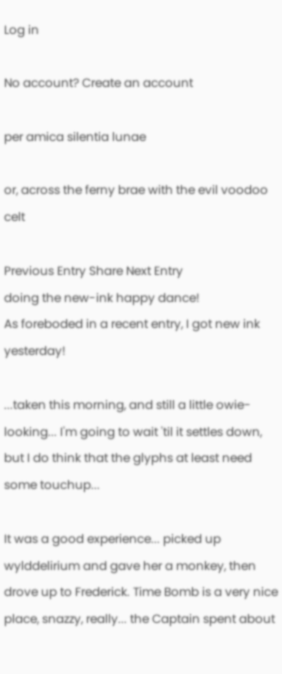Log in

No account? Create an account

per amica silentia lunae

or, across the ferny brae with the evil voodoo celt

Previous Entry Share Next Entry
doing the new-ink happy dance!
As foreboded in a recent entry, I got new ink yesterday!

...taken this morning, and still a little owie-looking... I'm going to wait 'til it settles down, but I do think that the glyphs at least need some touchup...

It was a good experience... picked up wylddelirium and gave her a monkey, then drove up to Frederick. Time Bomb is a very nice place, snazzy, really... the Captain spent about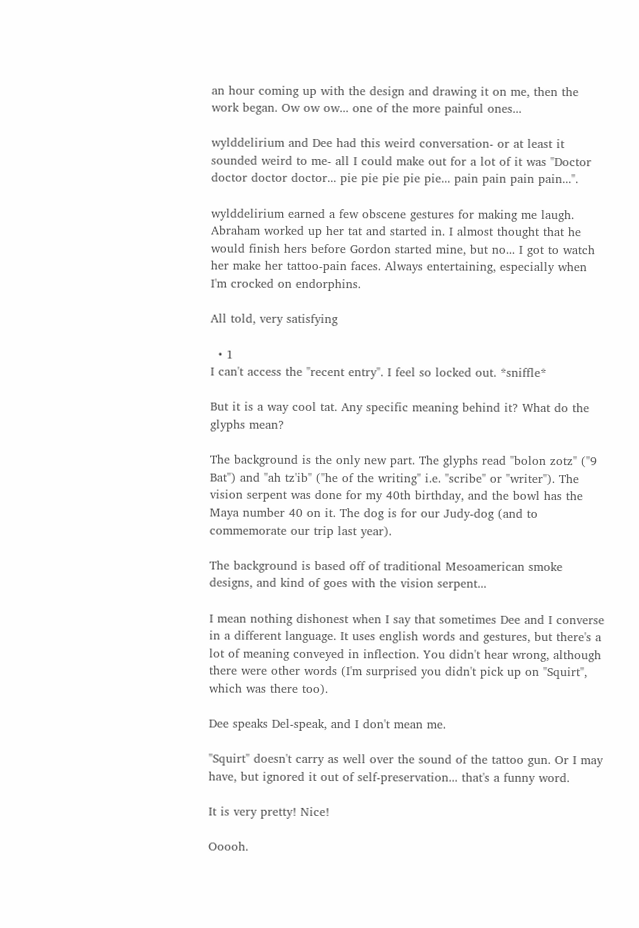an hour coming up with the design and drawing it on me, then the work began. Ow ow ow... one of the more painful ones...

wylddelirium and Dee had this weird conversation- or at least it sounded weird to me- all I could make out for a lot of it was "Doctor doctor doctor doctor... pie pie pie pie pie... pain pain pain pain...".

wylddelirium earned a few obscene gestures for making me laugh. Abraham worked up her tat and started in. I almost thought that he would finish hers before Gordon started mine, but no... I got to watch her make her tattoo-pain faces. Always entertaining, especially when I'm crocked on endorphins.

All told, very satisfying

  • 1
I can't access the "recent entry". I feel so locked out. *sniffle*

But it is a way cool tat. Any specific meaning behind it? What do the glyphs mean?

The background is the only new part. The glyphs read "bolon zotz" ("9 Bat") and "ah tz'ib" ("he of the writing" i.e. "scribe" or "writer"). The vision serpent was done for my 40th birthday, and the bowl has the Maya number 40 on it. The dog is for our Judy-dog (and to commemorate our trip last year).

The background is based off of traditional Mesoamerican smoke designs, and kind of goes with the vision serpent...

I mean nothing dishonest when I say that sometimes Dee and I converse in a different language. It uses english words and gestures, but there's a lot of meaning conveyed in inflection. You didn't hear wrong, although there were other words (I'm surprised you didn't pick up on "Squirt", which was there too).

Dee speaks Del-speak, and I don't mean me.

"Squirt" doesn't carry as well over the sound of the tattoo gun. Or I may have, but ignored it out of self-preservation... that's a funny word.

It is very pretty! Nice!

Ooooh.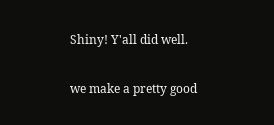Shiny! Y'all did well.

we make a pretty good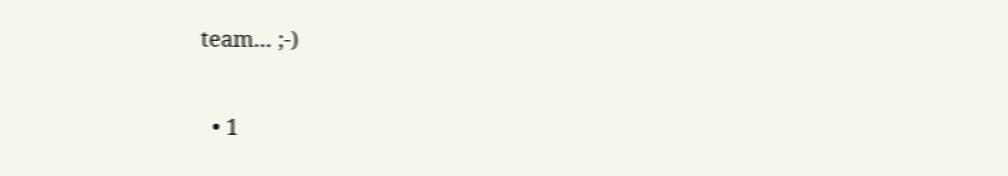team... ;-)

  • 1